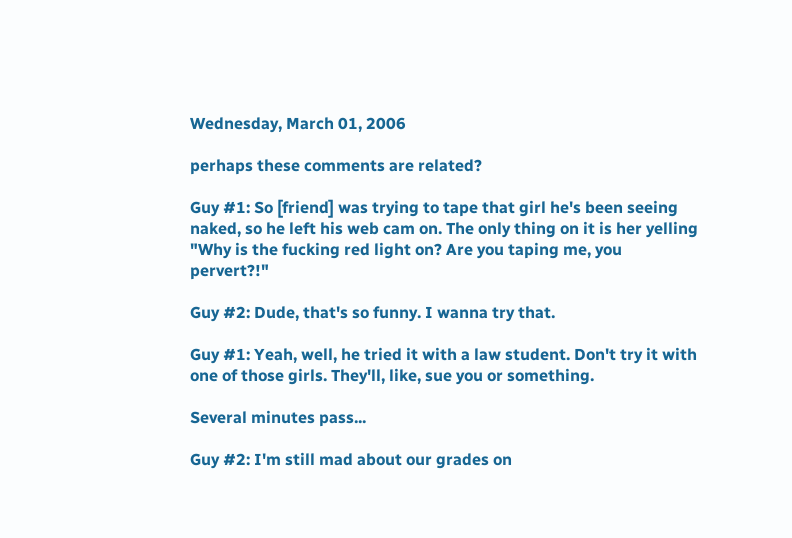Wednesday, March 01, 2006

perhaps these comments are related?

Guy #1: So [friend] was trying to tape that girl he's been seeing naked, so he left his web cam on. The only thing on it is her yelling "Why is the fucking red light on? Are you taping me, you pervert?!"

Guy #2: Dude, that's so funny. I wanna try that.

Guy #1: Yeah, well, he tried it with a law student. Don't try it with one of those girls. They'll, like, sue you or something.

Several minutes pass...

Guy #2: I'm still mad about our grades on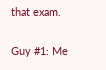that exam.

Guy #1: Me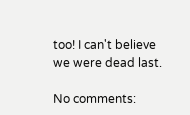too! I can't believe we were dead last.

No comments: